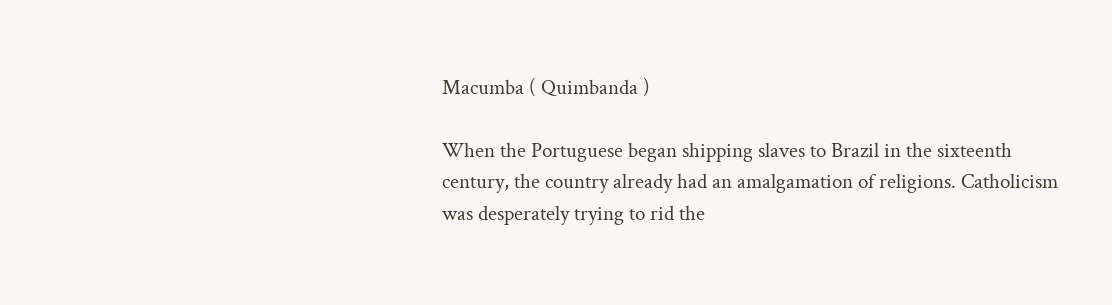Macumba ( Quimbanda )

When the Portuguese began shipping slaves to Brazil in the sixteenth century, the country already had an amalgamation of religions. Catholicism was desperately trying to rid the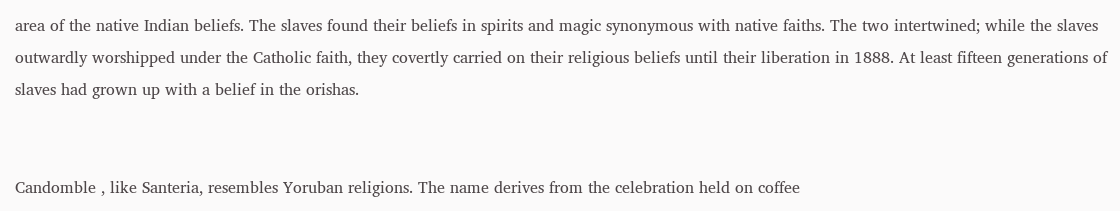area of the native Indian beliefs. The slaves found their beliefs in spirits and magic synonymous with native faiths. The two intertwined; while the slaves outwardly worshipped under the Catholic faith, they covertly carried on their religious beliefs until their liberation in 1888. At least fifteen generations of slaves had grown up with a belief in the orishas.


Candomble , like Santeria, resembles Yoruban religions. The name derives from the celebration held on coffee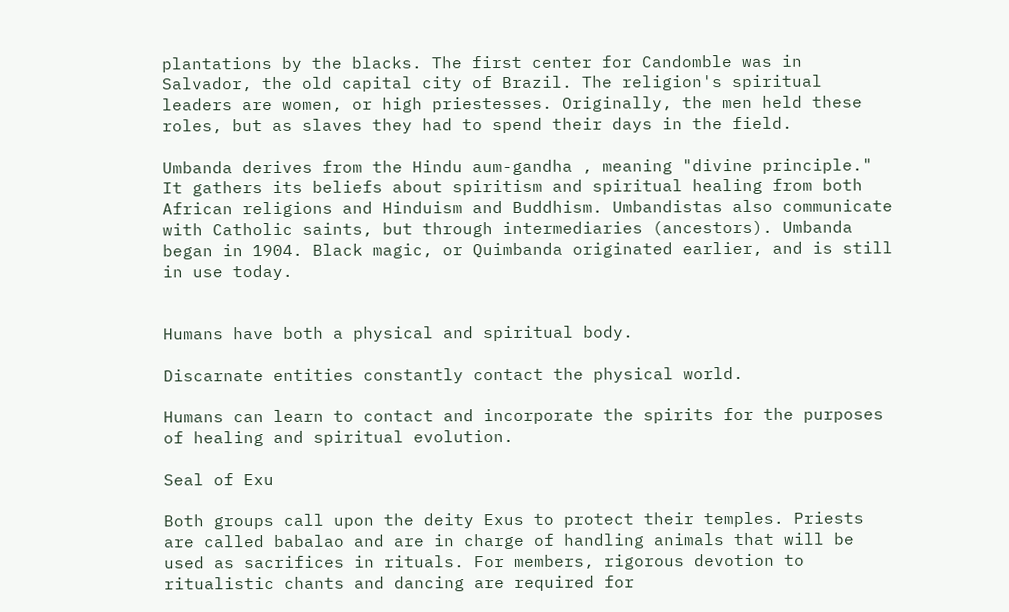plantations by the blacks. The first center for Candomble was in Salvador, the old capital city of Brazil. The religion's spiritual leaders are women, or high priestesses. Originally, the men held these roles, but as slaves they had to spend their days in the field.

Umbanda derives from the Hindu aum-gandha , meaning "divine principle." It gathers its beliefs about spiritism and spiritual healing from both African religions and Hinduism and Buddhism. Umbandistas also communicate with Catholic saints, but through intermediaries (ancestors). Umbanda began in 1904. Black magic, or Quimbanda originated earlier, and is still in use today.


Humans have both a physical and spiritual body.

Discarnate entities constantly contact the physical world.

Humans can learn to contact and incorporate the spirits for the purposes of healing and spiritual evolution.

Seal of Exu

Both groups call upon the deity Exus to protect their temples. Priests are called babalao and are in charge of handling animals that will be used as sacrifices in rituals. For members, rigorous devotion to ritualistic chants and dancing are required for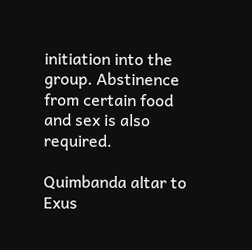initiation into the group. Abstinence from certain food and sex is also required.

Quimbanda altar to Exus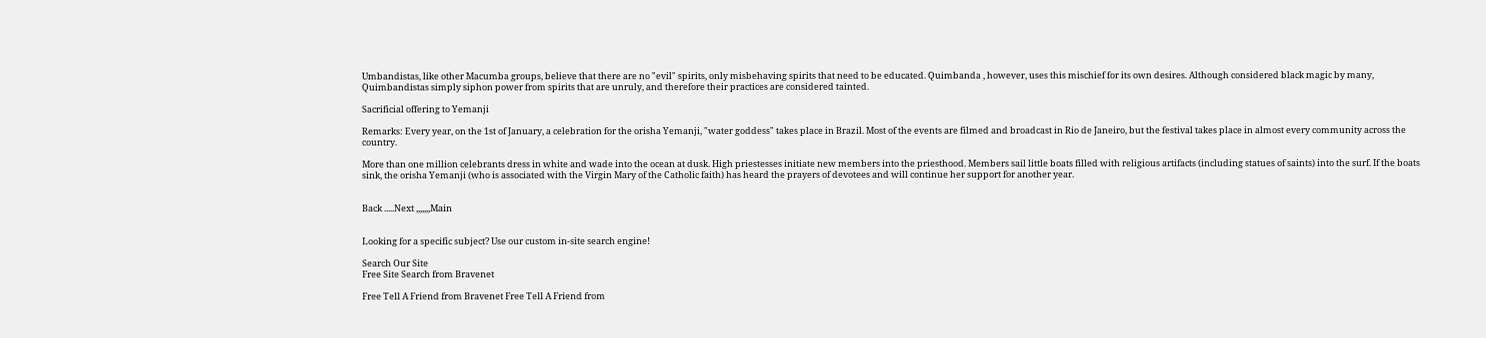Umbandistas, like other Macumba groups, believe that there are no "evil" spirits, only misbehaving spirits that need to be educated. Quimbanda , however, uses this mischief for its own desires. Although considered black magic by many, Quimbandistas simply siphon power from spirits that are unruly, and therefore their practices are considered tainted.

Sacrificial offering to Yemanji

Remarks: Every year, on the 1st of January, a celebration for the orisha Yemanji, "water goddess" takes place in Brazil. Most of the events are filmed and broadcast in Rio de Janeiro, but the festival takes place in almost every community across the country.

More than one million celebrants dress in white and wade into the ocean at dusk. High priestesses initiate new members into the priesthood. Members sail little boats filled with religious artifacts (including statues of saints) into the surf. If the boats sink, the orisha Yemanji (who is associated with the Virgin Mary of the Catholic faith) has heard the prayers of devotees and will continue her support for another year.


Back .....Next ,,,,,,,Main


Looking for a specific subject? Use our custom in-site search engine!

Search Our Site
Free Site Search from Bravenet

Free Tell A Friend from Bravenet Free Tell A Friend from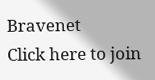Bravenet
Click here to join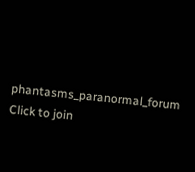phantasms_paranormal_forum
Click to join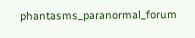phantasms_paranormal_forum